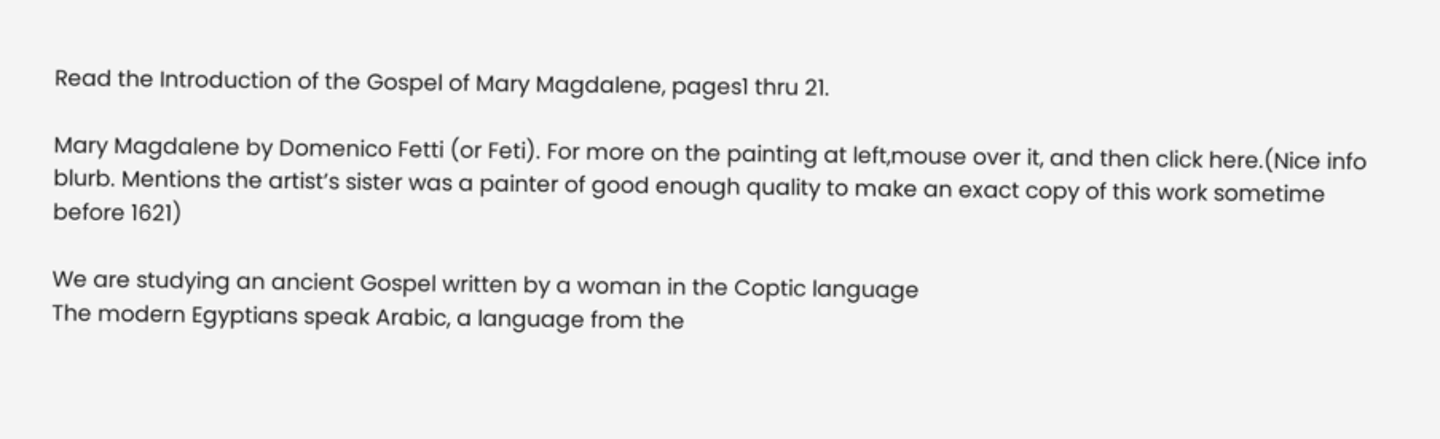Read the Introduction of the Gospel of Mary Magdalene, pages1 thru 21.

Mary Magdalene by Domenico Fetti (or Feti). For more on the painting at left,mouse over it, and then click here.(Nice info blurb. Mentions the artist’s sister was a painter of good enough quality to make an exact copy of this work sometime before 1621)

We are studying an ancient Gospel written by a woman in the Coptic language
The modern Egyptians speak Arabic, a language from the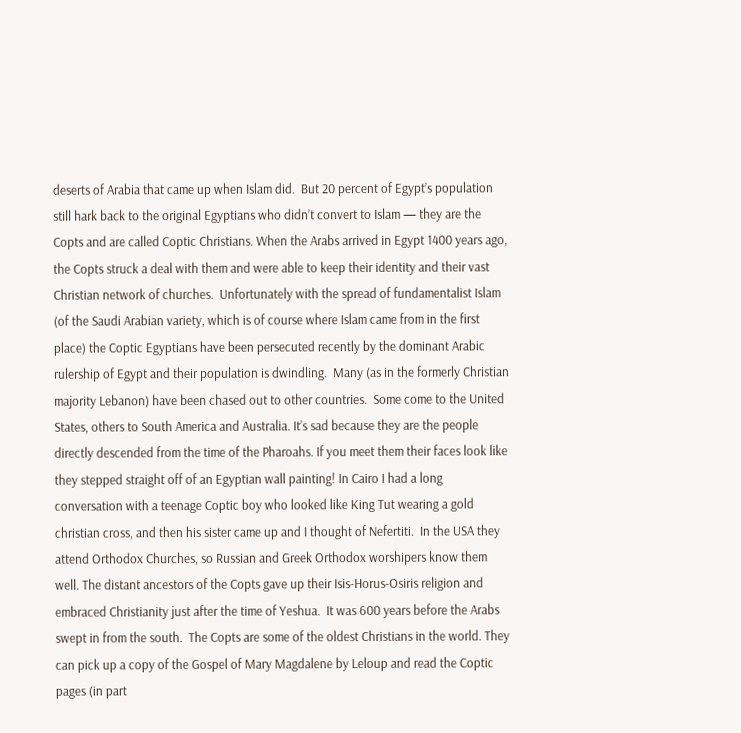deserts of Arabia that came up when Islam did.  But 20 percent of Egypt’s population still hark back to the original Egyptians who didn’t convert to Islam — they are the Copts and are called Coptic Christians. When the Arabs arrived in Egypt 1400 years ago, the Copts struck a deal with them and were able to keep their identity and their vast Christian network of churches.  Unfortunately with the spread of fundamentalist Islam (of the Saudi Arabian variety, which is of course where Islam came from in the first place) the Coptic Egyptians have been persecuted recently by the dominant Arabic rulership of Egypt and their population is dwindling.  Many (as in the formerly Christian majority Lebanon) have been chased out to other countries.  Some come to the United States, others to South America and Australia. It’s sad because they are the people directly descended from the time of the Pharoahs. If you meet them their faces look like they stepped straight off of an Egyptian wall painting! In Cairo I had a long conversation with a teenage Coptic boy who looked like King Tut wearing a gold christian cross, and then his sister came up and I thought of Nefertiti.  In the USA they attend Orthodox Churches, so Russian and Greek Orthodox worshipers know them well. The distant ancestors of the Copts gave up their Isis-Horus-Osiris religion and embraced Christianity just after the time of Yeshua.  It was 600 years before the Arabs swept in from the south.  The Copts are some of the oldest Christians in the world. They can pick up a copy of the Gospel of Mary Magdalene by Leloup and read the Coptic pages (in part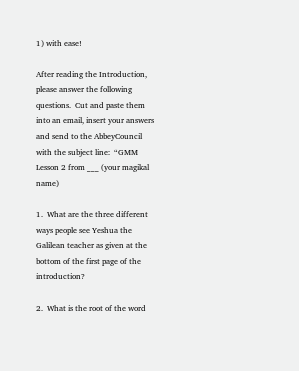1) with ease!

After reading the Introduction, please answer the following questions.  Cut and paste them into an email, insert your answers and send to the AbbeyCouncil with the subject line:  “GMM Lesson 2 from ___ (your magikal name)

1.  What are the three different ways people see Yeshua the Galilean teacher as given at the bottom of the first page of the introduction?

2.  What is the root of the word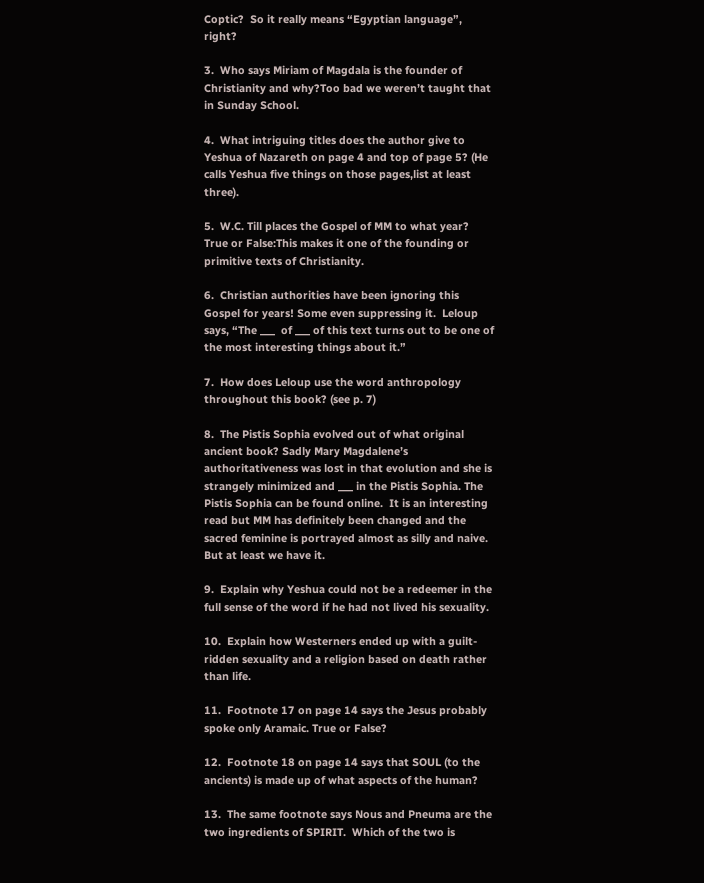Coptic?  So it really means “Egyptian language”, right?

3.  Who says Miriam of Magdala is the founder of Christianity and why?Too bad we weren’t taught that in Sunday School.

4.  What intriguing titles does the author give to Yeshua of Nazareth on page 4 and top of page 5? (He calls Yeshua five things on those pages,list at least three).

5.  W.C. Till places the Gospel of MM to what year?  True or False:This makes it one of the founding or primitive texts of Christianity.

6.  Christian authorities have been ignoring this Gospel for years! Some even suppressing it.  Leloup says, “The ___  of ___ of this text turns out to be one of the most interesting things about it.”

7.  How does Leloup use the word anthropology throughout this book? (see p. 7)

8.  The Pistis Sophia evolved out of what original ancient book? Sadly Mary Magdalene’s authoritativeness was lost in that evolution and she is strangely minimized and ___ in the Pistis Sophia. The Pistis Sophia can be found online.  It is an interesting read but MM has definitely been changed and the sacred feminine is portrayed almost as silly and naive.  But at least we have it.

9.  Explain why Yeshua could not be a redeemer in the full sense of the word if he had not lived his sexuality.

10.  Explain how Westerners ended up with a guilt-ridden sexuality and a religion based on death rather than life.

11.  Footnote 17 on page 14 says the Jesus probably spoke only Aramaic. True or False?

12.  Footnote 18 on page 14 says that SOUL (to the ancients) is made up of what aspects of the human?

13.  The same footnote says Nous and Pneuma are the two ingredients of SPIRIT.  Which of the two is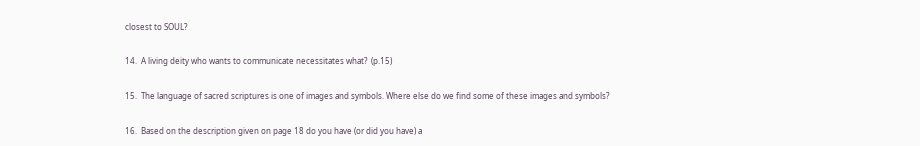closest to SOUL?

14.  A living deity who wants to communicate necessitates what?  (p.15)

15.  The language of sacred scriptures is one of images and symbols. Where else do we find some of these images and symbols?

16.  Based on the description given on page 18 do you have (or did you have) a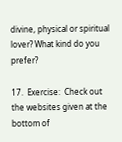divine, physical or spiritual lover? What kind do you prefer?

17.  Exercise:  Check out the websites given at the bottom of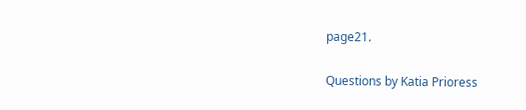page21.

Questions by Katia Prioress